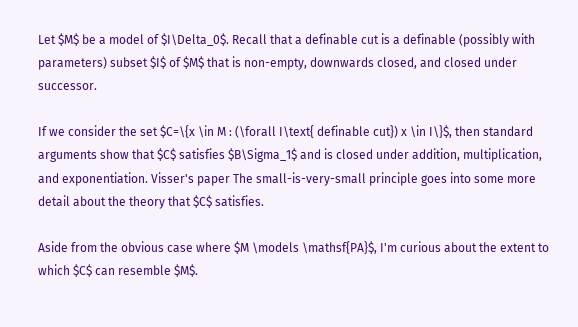Let $M$ be a model of $I\Delta_0$. Recall that a definable cut is a definable (possibly with parameters) subset $I$ of $M$ that is non-empty, downwards closed, and closed under successor.

If we consider the set $C=\{x \in M : (\forall I\text{ definable cut}) x \in I\}$, then standard arguments show that $C$ satisfies $B\Sigma_1$ and is closed under addition, multiplication, and exponentiation. Visser's paper The small-is-very-small principle goes into some more detail about the theory that $C$ satisfies.

Aside from the obvious case where $M \models \mathsf{PA}$, I'm curious about the extent to which $C$ can resemble $M$.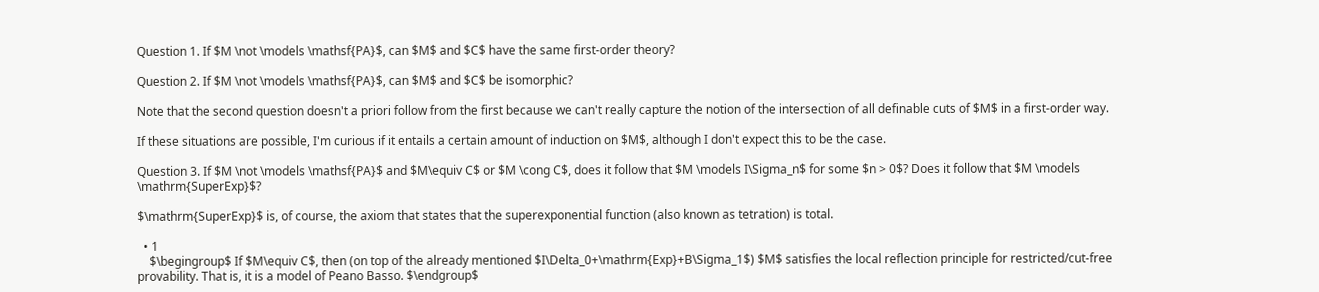Question 1. If $M \not \models \mathsf{PA}$, can $M$ and $C$ have the same first-order theory?

Question 2. If $M \not \models \mathsf{PA}$, can $M$ and $C$ be isomorphic?

Note that the second question doesn't a priori follow from the first because we can't really capture the notion of the intersection of all definable cuts of $M$ in a first-order way.

If these situations are possible, I'm curious if it entails a certain amount of induction on $M$, although I don't expect this to be the case.

Question 3. If $M \not \models \mathsf{PA}$ and $M\equiv C$ or $M \cong C$, does it follow that $M \models I\Sigma_n$ for some $n > 0$? Does it follow that $M \models \mathrm{SuperExp}$?

$\mathrm{SuperExp}$ is, of course, the axiom that states that the superexponential function (also known as tetration) is total.

  • 1
    $\begingroup$ If $M\equiv C$, then (on top of the already mentioned $I\Delta_0+\mathrm{Exp}+B\Sigma_1$) $M$ satisfies the local reflection principle for restricted/cut-free provability. That is, it is a model of Peano Basso. $\endgroup$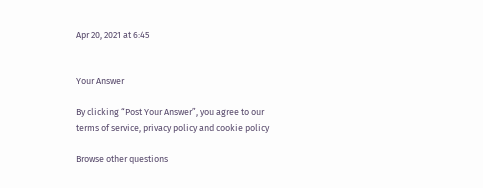Apr 20, 2021 at 6:45


Your Answer

By clicking “Post Your Answer”, you agree to our terms of service, privacy policy and cookie policy

Browse other questions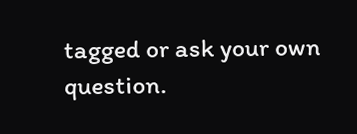tagged or ask your own question.